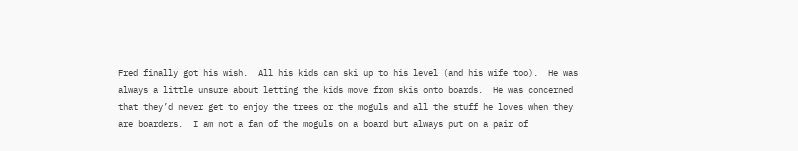Fred finally got his wish.  All his kids can ski up to his level (and his wife too).  He was always a little unsure about letting the kids move from skis onto boards.  He was concerned that they’d never get to enjoy the trees or the moguls and all the stuff he loves when they are boarders.  I am not a fan of the moguls on a board but always put on a pair of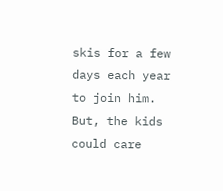skis for a few days each year to join him.  But, the kids could care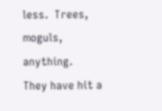less.  Trees, moguls, anything.  They have hit a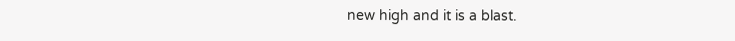new high and it is a blast.